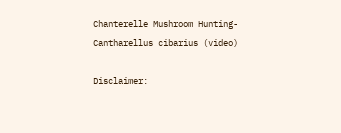Chanterelle Mushroom Hunting- Cantharellus cibarius (video)

Disclaimer: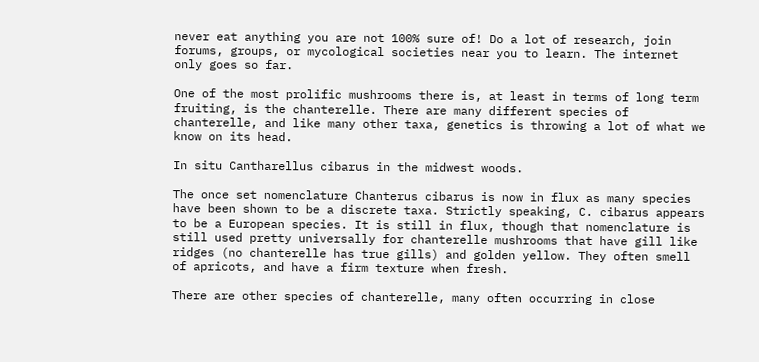never eat anything you are not 100% sure of! Do a lot of research, join forums, groups, or mycological societies near you to learn. The internet only goes so far.

One of the most prolific mushrooms there is, at least in terms of long term fruiting, is the chanterelle. There are many different species of chanterelle, and like many other taxa, genetics is throwing a lot of what we know on its head.

In situ Cantharellus cibarus in the midwest woods.

The once set nomenclature Chanterus cibarus is now in flux as many species have been shown to be a discrete taxa. Strictly speaking, C. cibarus appears to be a European species. It is still in flux, though that nomenclature is still used pretty universally for chanterelle mushrooms that have gill like ridges (no chanterelle has true gills) and golden yellow. They often smell of apricots, and have a firm texture when fresh.

There are other species of chanterelle, many often occurring in close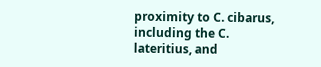proximity to C. cibarus, including the C. lateritius, and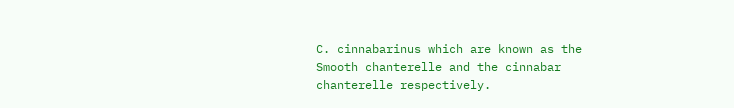C. cinnabarinus which are known as the Smooth chanterelle and the cinnabar chanterelle respectively.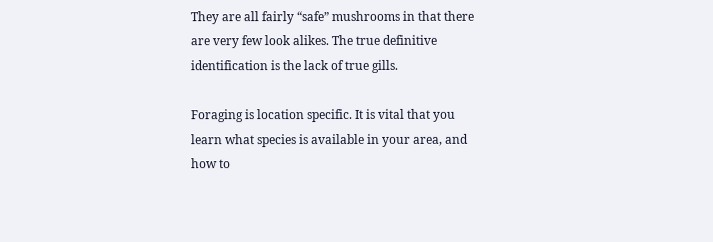They are all fairly “safe” mushrooms in that there are very few look alikes. The true definitive identification is the lack of true gills.

Foraging is location specific. It is vital that you learn what species is available in your area, and how to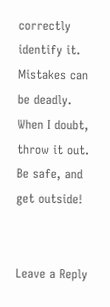correctly identify it. Mistakes can be deadly. When I doubt, throw it out. Be safe, and get outside!


Leave a Reply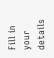Fill in your details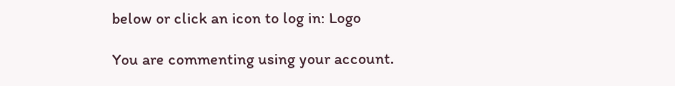below or click an icon to log in: Logo

You are commenting using your account.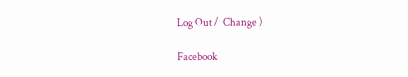Log Out /  Change )

Facebook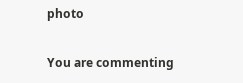photo

You are commenting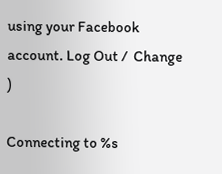using your Facebook account. Log Out /  Change )

Connecting to %s